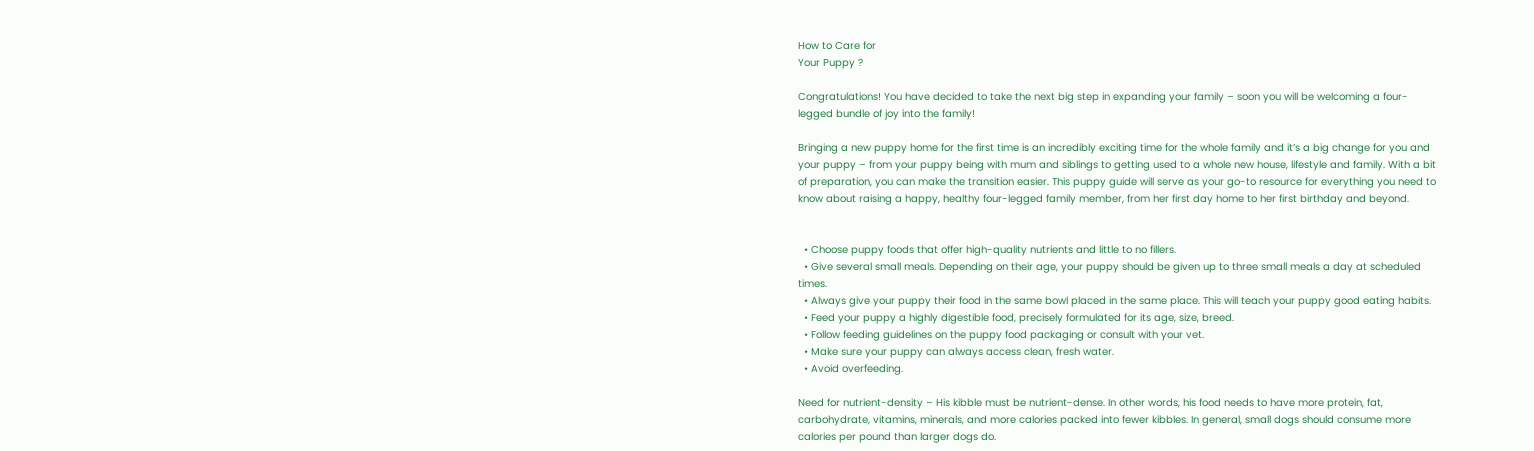How to Care for
Your Puppy ?

Congratulations! You have decided to take the next big step in expanding your family – soon you will be welcoming a four-legged bundle of joy into the family!

Bringing a new puppy home for the first time is an incredibly exciting time for the whole family and it’s a big change for you and your puppy – from your puppy being with mum and siblings to getting used to a whole new house, lifestyle and family. With a bit of preparation, you can make the transition easier. This puppy guide will serve as your go-to resource for everything you need to know about raising a happy, healthy four-legged family member, from her first day home to her first birthday and beyond.


  • Choose puppy foods that offer high-quality nutrients and little to no fillers.
  • Give several small meals. Depending on their age, your puppy should be given up to three small meals a day at scheduled times.
  • Always give your puppy their food in the same bowl placed in the same place. This will teach your puppy good eating habits.
  • Feed your puppy a highly digestible food, precisely formulated for its age, size, breed.
  • Follow feeding guidelines on the puppy food packaging or consult with your vet.
  • Make sure your puppy can always access clean, fresh water.
  • Avoid overfeeding.

Need for nutrient-density – His kibble must be nutrient-dense. In other words, his food needs to have more protein, fat, carbohydrate, vitamins, minerals, and more calories packed into fewer kibbles. In general, small dogs should consume more calories per pound than larger dogs do.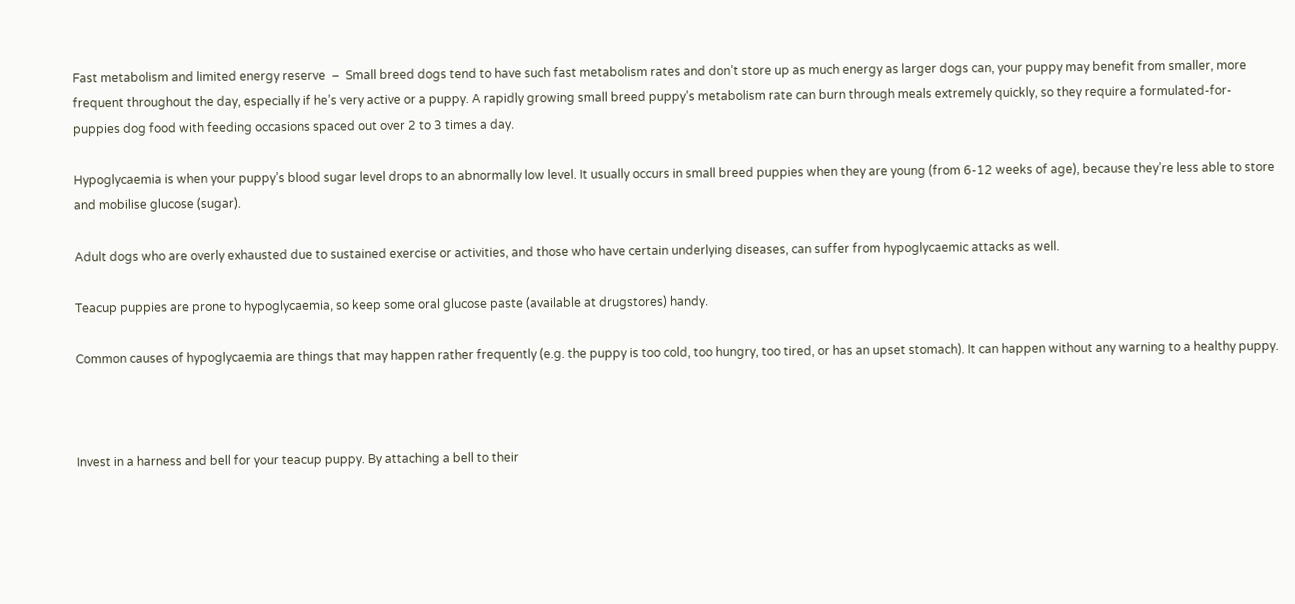Fast metabolism and limited energy reserve  –  Small breed dogs tend to have such fast metabolism rates and don’t store up as much energy as larger dogs can, your puppy may benefit from smaller, more frequent throughout the day, especially if he’s very active or a puppy. A rapidly growing small breed puppy’s metabolism rate can burn through meals extremely quickly, so they require a formulated-for-puppies dog food with feeding occasions spaced out over 2 to 3 times a day.

Hypoglycaemia is when your puppy’s blood sugar level drops to an abnormally low level. It usually occurs in small breed puppies when they are young (from 6-12 weeks of age), because they’re less able to store and mobilise glucose (sugar).

Adult dogs who are overly exhausted due to sustained exercise or activities, and those who have certain underlying diseases, can suffer from hypoglycaemic attacks as well.

Teacup puppies are prone to hypoglycaemia, so keep some oral glucose paste (available at drugstores) handy.

Common causes of hypoglycaemia are things that may happen rather frequently (e.g. the puppy is too cold, too hungry, too tired, or has an upset stomach). It can happen without any warning to a healthy puppy.



Invest in a harness and bell for your teacup puppy. By attaching a bell to their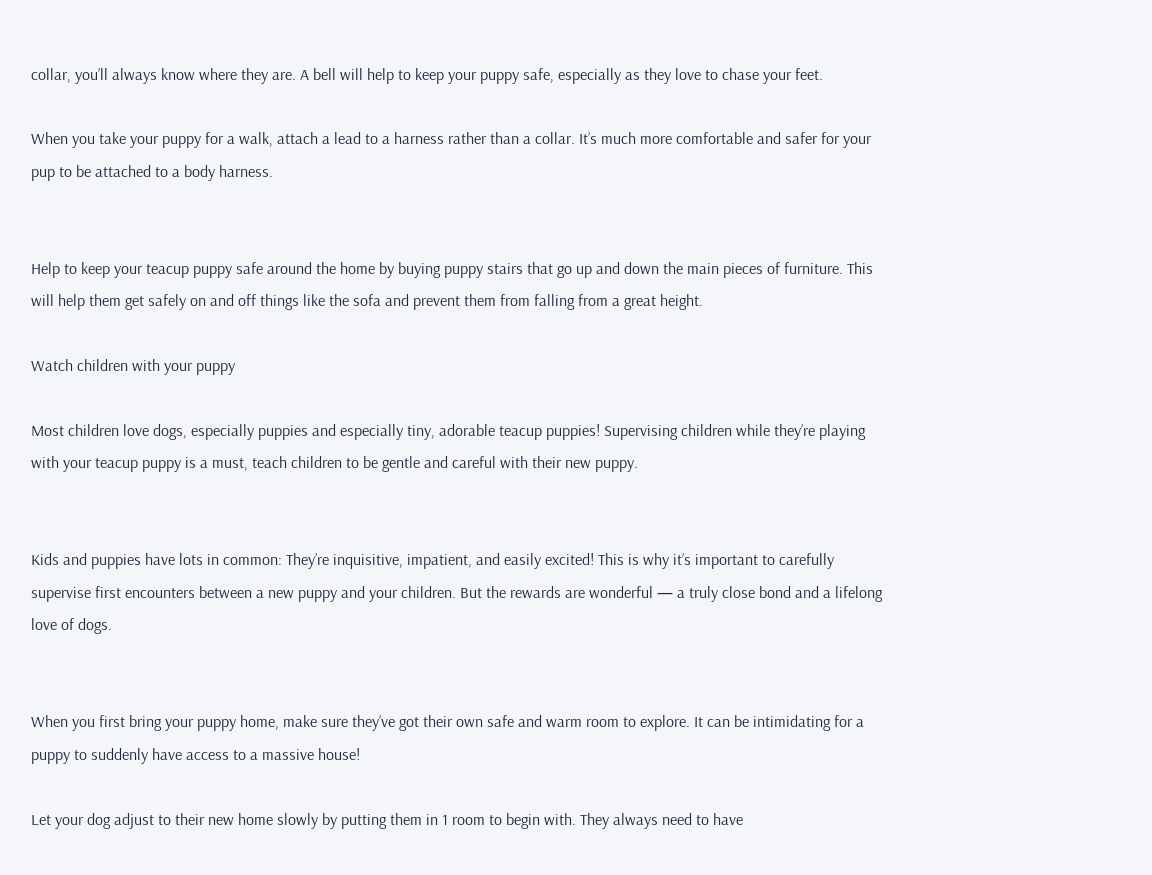collar, you’ll always know where they are. A bell will help to keep your puppy safe, especially as they love to chase your feet.

When you take your puppy for a walk, attach a lead to a harness rather than a collar. It’s much more comfortable and safer for your pup to be attached to a body harness.


Help to keep your teacup puppy safe around the home by buying puppy stairs that go up and down the main pieces of furniture. This will help them get safely on and off things like the sofa and prevent them from falling from a great height.

Watch children with your puppy

Most children love dogs, especially puppies and especially tiny, adorable teacup puppies! Supervising children while they’re playing with your teacup puppy is a must, teach children to be gentle and careful with their new puppy.


Kids and puppies have lots in common: They’re inquisitive, impatient, and easily excited! This is why it’s important to carefully supervise first encounters between a new puppy and your children. But the rewards are wonderful — a truly close bond and a lifelong love of dogs.


When you first bring your puppy home, make sure they’ve got their own safe and warm room to explore. It can be intimidating for a puppy to suddenly have access to a massive house!

Let your dog adjust to their new home slowly by putting them in 1 room to begin with. They always need to have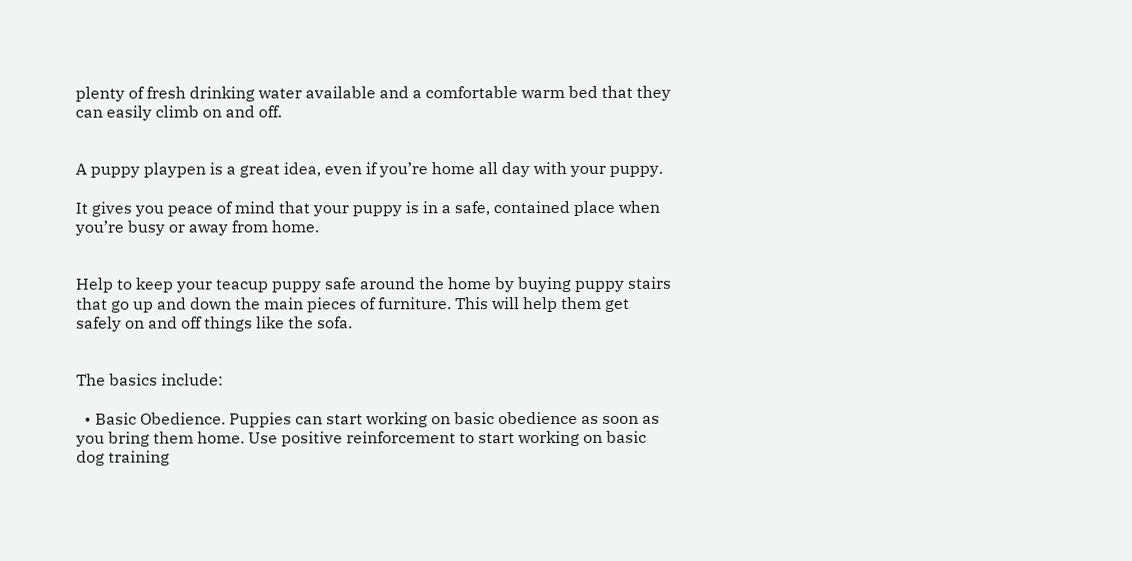plenty of fresh drinking water available and a comfortable warm bed that they can easily climb on and off.


A puppy playpen is a great idea, even if you’re home all day with your puppy.

It gives you peace of mind that your puppy is in a safe, contained place when you’re busy or away from home.


Help to keep your teacup puppy safe around the home by buying puppy stairs that go up and down the main pieces of furniture. This will help them get safely on and off things like the sofa.


The basics include:

  • Basic Obedience. Puppies can start working on basic obedience as soon as you bring them home. Use positive reinforcement to start working on basic dog training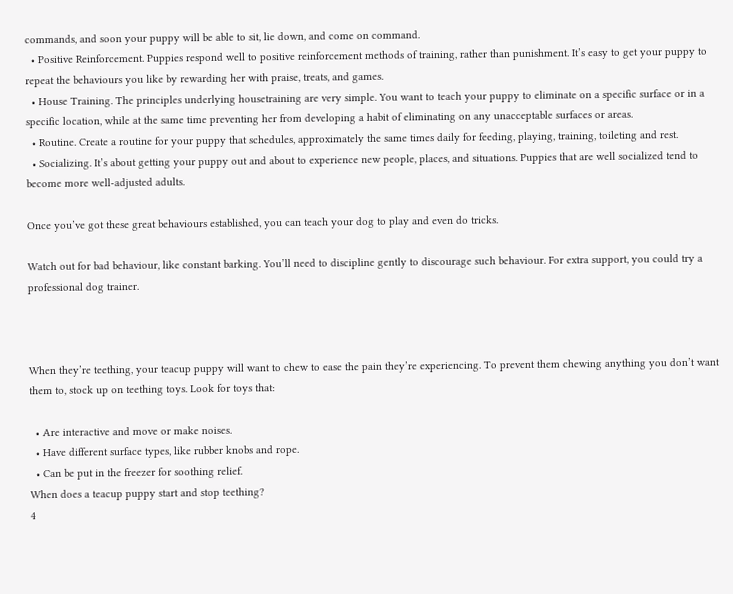commands, and soon your puppy will be able to sit, lie down, and come on command.
  • Positive Reinforcement. Puppies respond well to positive reinforcement methods of training, rather than punishment. It’s easy to get your puppy to repeat the behaviours you like by rewarding her with praise, treats, and games.
  • House Training. The principles underlying housetraining are very simple. You want to teach your puppy to eliminate on a specific surface or in a specific location, while at the same time preventing her from developing a habit of eliminating on any unacceptable surfaces or areas.
  • Routine. Create a routine for your puppy that schedules, approximately the same times daily for feeding, playing, training, toileting and rest.
  • Socializing. It’s about getting your puppy out and about to experience new people, places, and situations. Puppies that are well socialized tend to become more well-adjusted adults.

Once you’ve got these great behaviours established, you can teach your dog to play and even do tricks.

Watch out for bad behaviour, like constant barking. You’ll need to discipline gently to discourage such behaviour. For extra support, you could try a professional dog trainer.



When they’re teething, your teacup puppy will want to chew to ease the pain they’re experiencing. To prevent them chewing anything you don’t want them to, stock up on teething toys. Look for toys that:

  • Are interactive and move or make noises.
  • Have different surface types, like rubber knobs and rope.
  • Can be put in the freezer for soothing relief.
When does a teacup puppy start and stop teething?
4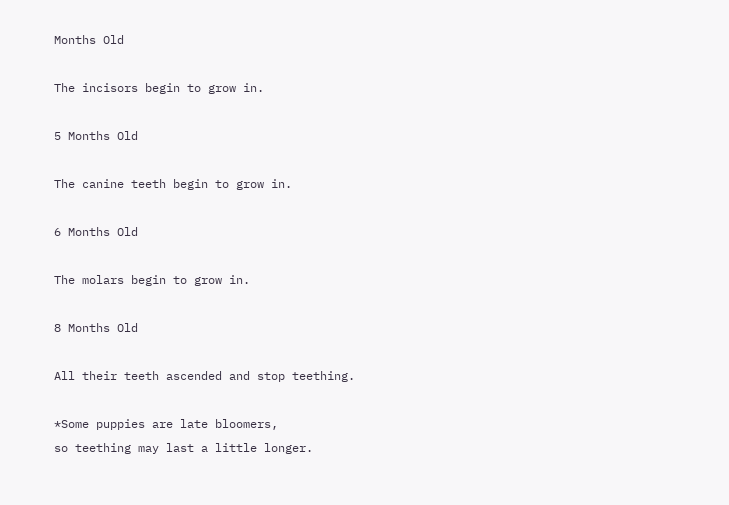Months Old

The incisors begin to grow in.

5 Months Old

The canine teeth begin to grow in.

6 Months Old

The molars begin to grow in.

8 Months Old

All their teeth ascended and stop teething.

*Some puppies are late bloomers,
so teething may last a little longer.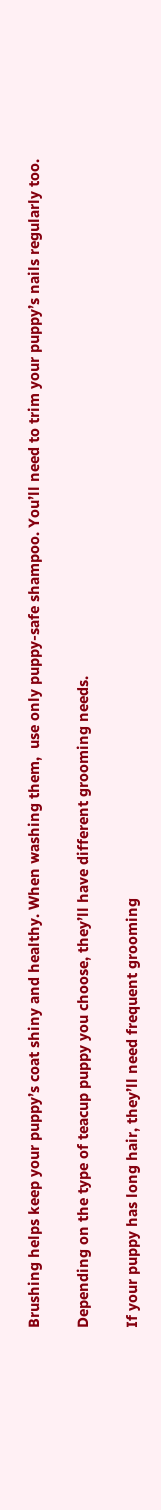Brushing helps keep your puppy’s coat shiny and healthy. When washing them,  use only puppy-safe shampoo. You’ll need to trim your puppy’s nails regularly too.

Depending on the type of teacup puppy you choose, they’ll have different grooming needs.

If your puppy has long hair, they’ll need frequent grooming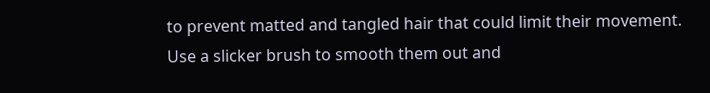to prevent matted and tangled hair that could limit their movement. Use a slicker brush to smooth them out and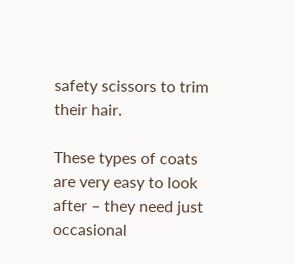safety scissors to trim their hair.

These types of coats are very easy to look after – they need just occasional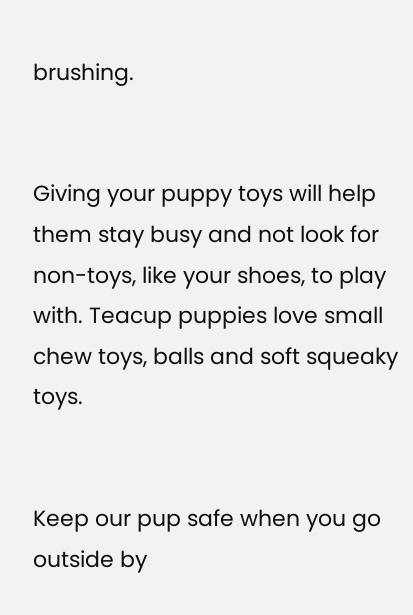brushing.


Giving your puppy toys will help them stay busy and not look for non-toys, like your shoes, to play with. Teacup puppies love small chew toys, balls and soft squeaky toys.


Keep our pup safe when you go outside by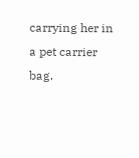carrying her in a pet carrier bag.